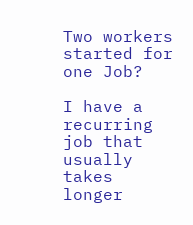Two workers started for one Job?

I have a recurring job that usually takes longer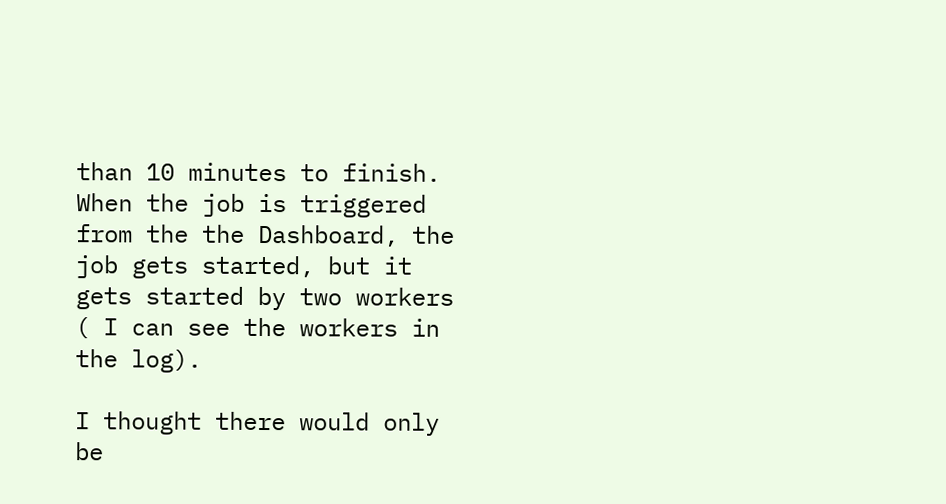than 10 minutes to finish.
When the job is triggered from the the Dashboard, the job gets started, but it gets started by two workers ( I can see the workers in the log).

I thought there would only be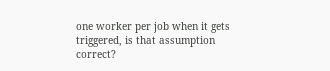one worker per job when it gets triggered, is that assumption correct?